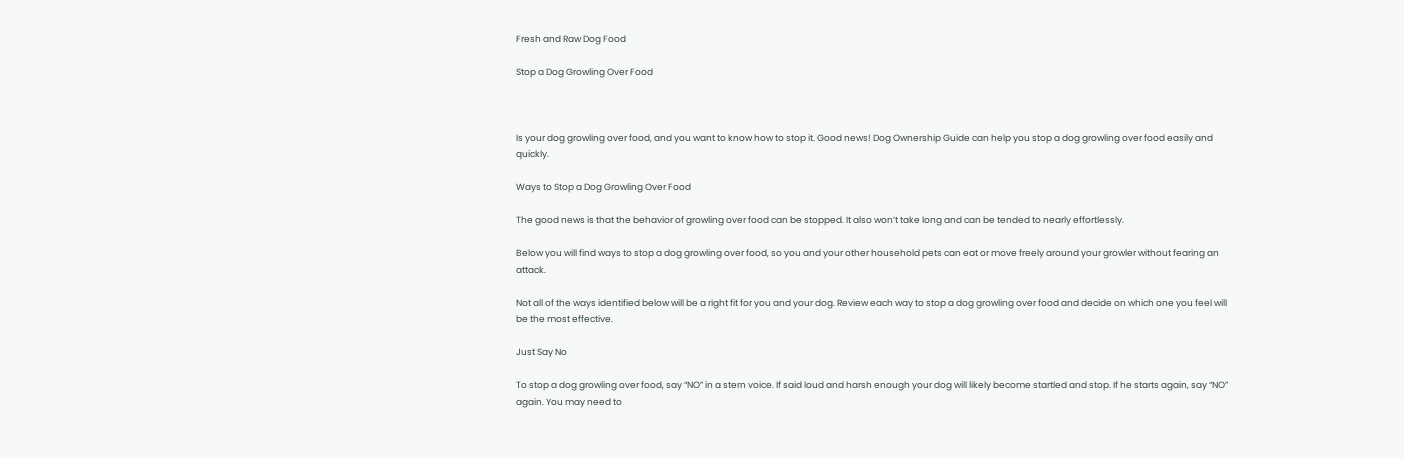Fresh and Raw Dog Food

Stop a Dog Growling Over Food



Is your dog growling over food, and you want to know how to stop it. Good news! Dog Ownership Guide can help you stop a dog growling over food easily and quickly.

Ways to Stop a Dog Growling Over Food

The good news is that the behavior of growling over food can be stopped. It also won’t take long and can be tended to nearly effortlessly.

Below you will find ways to stop a dog growling over food, so you and your other household pets can eat or move freely around your growler without fearing an attack.

Not all of the ways identified below will be a right fit for you and your dog. Review each way to stop a dog growling over food and decide on which one you feel will be the most effective.

Just Say No

To stop a dog growling over food, say “NO” in a stern voice. If said loud and harsh enough your dog will likely become startled and stop. If he starts again, say “NO” again. You may need to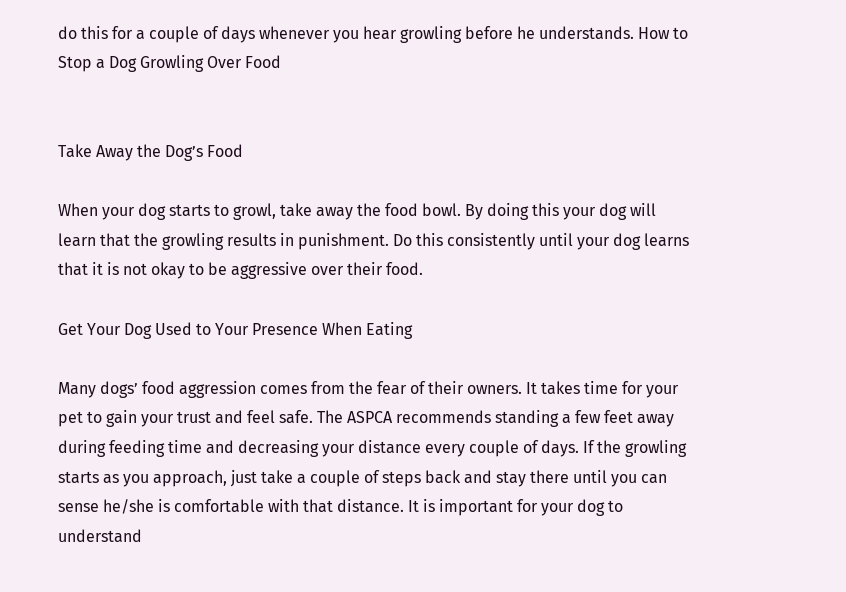do this for a couple of days whenever you hear growling before he understands. How to Stop a Dog Growling Over Food


Take Away the Dog’s Food

When your dog starts to growl, take away the food bowl. By doing this your dog will learn that the growling results in punishment. Do this consistently until your dog learns that it is not okay to be aggressive over their food.

Get Your Dog Used to Your Presence When Eating

Many dogs’ food aggression comes from the fear of their owners. It takes time for your pet to gain your trust and feel safe. The ASPCA recommends standing a few feet away during feeding time and decreasing your distance every couple of days. If the growling starts as you approach, just take a couple of steps back and stay there until you can sense he/she is comfortable with that distance. It is important for your dog to understand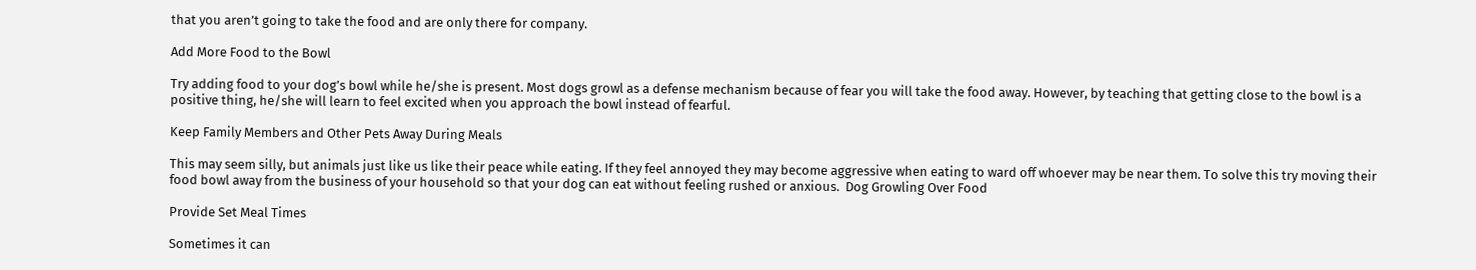that you aren’t going to take the food and are only there for company.

Add More Food to the Bowl

Try adding food to your dog’s bowl while he/she is present. Most dogs growl as a defense mechanism because of fear you will take the food away. However, by teaching that getting close to the bowl is a positive thing, he/she will learn to feel excited when you approach the bowl instead of fearful.

Keep Family Members and Other Pets Away During Meals

This may seem silly, but animals just like us like their peace while eating. If they feel annoyed they may become aggressive when eating to ward off whoever may be near them. To solve this try moving their food bowl away from the business of your household so that your dog can eat without feeling rushed or anxious.  Dog Growling Over Food

Provide Set Meal Times

Sometimes it can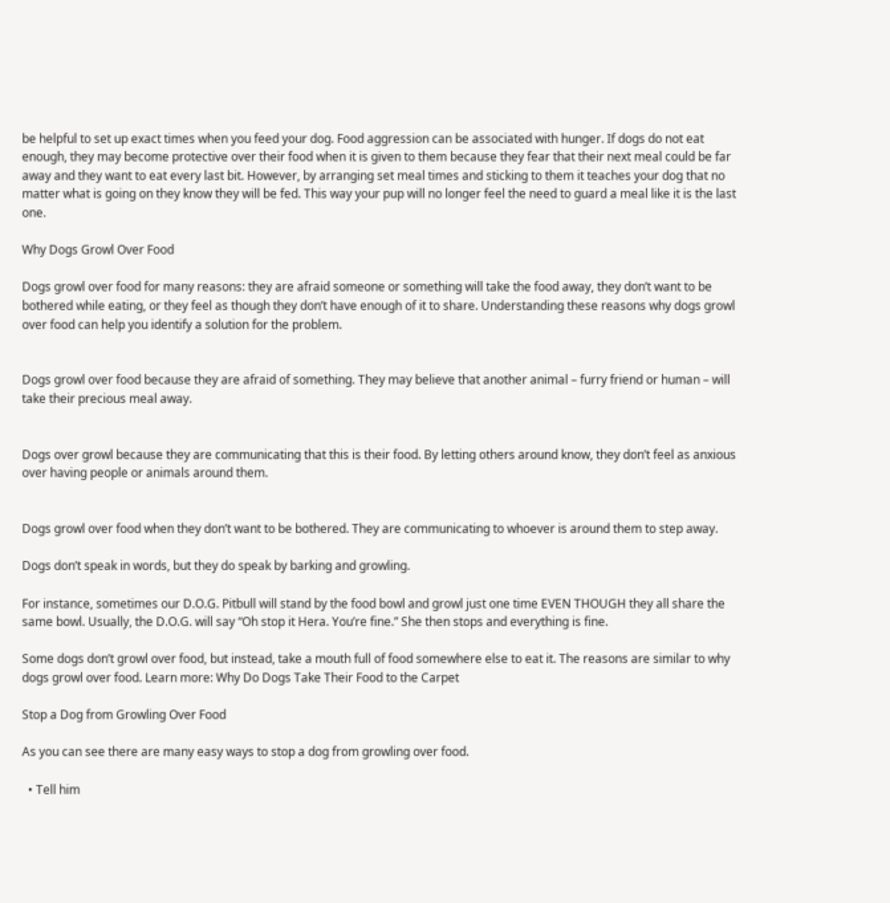be helpful to set up exact times when you feed your dog. Food aggression can be associated with hunger. If dogs do not eat enough, they may become protective over their food when it is given to them because they fear that their next meal could be far away and they want to eat every last bit. However, by arranging set meal times and sticking to them it teaches your dog that no matter what is going on they know they will be fed. This way your pup will no longer feel the need to guard a meal like it is the last one.

Why Dogs Growl Over Food

Dogs growl over food for many reasons: they are afraid someone or something will take the food away, they don’t want to be bothered while eating, or they feel as though they don’t have enough of it to share. Understanding these reasons why dogs growl over food can help you identify a solution for the problem.


Dogs growl over food because they are afraid of something. They may believe that another animal – furry friend or human – will take their precious meal away.


Dogs over growl because they are communicating that this is their food. By letting others around know, they don’t feel as anxious over having people or animals around them.


Dogs growl over food when they don’t want to be bothered. They are communicating to whoever is around them to step away.

Dogs don’t speak in words, but they do speak by barking and growling.

For instance, sometimes our D.O.G. Pitbull will stand by the food bowl and growl just one time EVEN THOUGH they all share the same bowl. Usually, the D.O.G. will say “Oh stop it Hera. You’re fine.” She then stops and everything is fine.

Some dogs don’t growl over food, but instead, take a mouth full of food somewhere else to eat it. The reasons are similar to why dogs growl over food. Learn more: Why Do Dogs Take Their Food to the Carpet

Stop a Dog from Growling Over Food

As you can see there are many easy ways to stop a dog from growling over food.

  • Tell him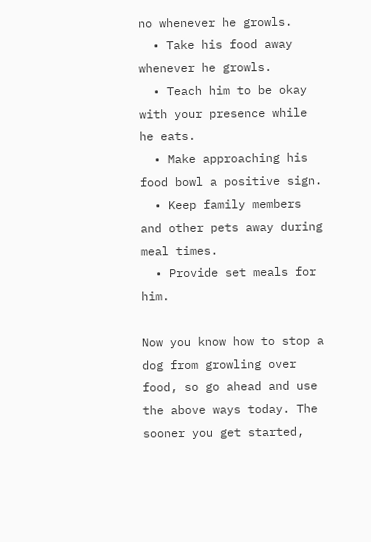no whenever he growls.
  • Take his food away whenever he growls.
  • Teach him to be okay with your presence while he eats.
  • Make approaching his food bowl a positive sign.
  • Keep family members and other pets away during meal times.
  • Provide set meals for him.

Now you know how to stop a dog from growling over food, so go ahead and use the above ways today. The sooner you get started,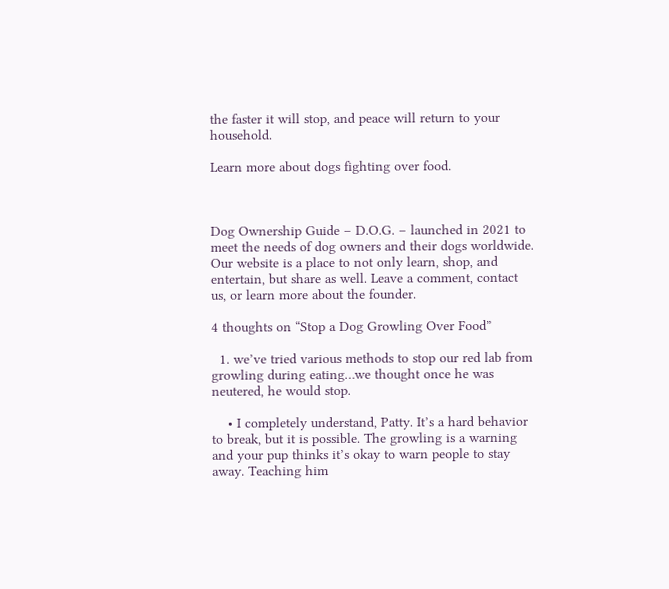the faster it will stop, and peace will return to your household.

Learn more about dogs fighting over food.



Dog Ownership Guide – D.O.G. – launched in 2021 to meet the needs of dog owners and their dogs worldwide. Our website is a place to not only learn, shop, and entertain, but share as well. Leave a comment, contact us, or learn more about the founder.

4 thoughts on “Stop a Dog Growling Over Food”

  1. we’ve tried various methods to stop our red lab from growling during eating…we thought once he was neutered, he would stop.

    • I completely understand, Patty. It’s a hard behavior to break, but it is possible. The growling is a warning and your pup thinks it’s okay to warn people to stay away. Teaching him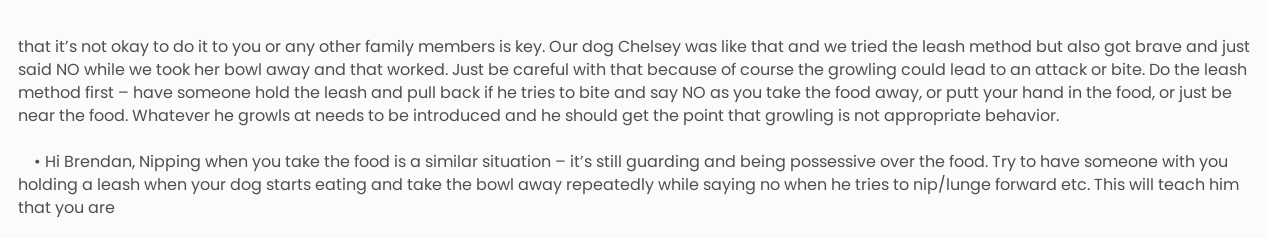that it’s not okay to do it to you or any other family members is key. Our dog Chelsey was like that and we tried the leash method but also got brave and just said NO while we took her bowl away and that worked. Just be careful with that because of course the growling could lead to an attack or bite. Do the leash method first – have someone hold the leash and pull back if he tries to bite and say NO as you take the food away, or putt your hand in the food, or just be near the food. Whatever he growls at needs to be introduced and he should get the point that growling is not appropriate behavior.

    • Hi Brendan, Nipping when you take the food is a similar situation – it’s still guarding and being possessive over the food. Try to have someone with you holding a leash when your dog starts eating and take the bowl away repeatedly while saying no when he tries to nip/lunge forward etc. This will teach him that you are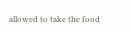allowed to take the food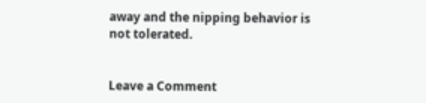away and the nipping behavior is not tolerated.


Leave a Comment